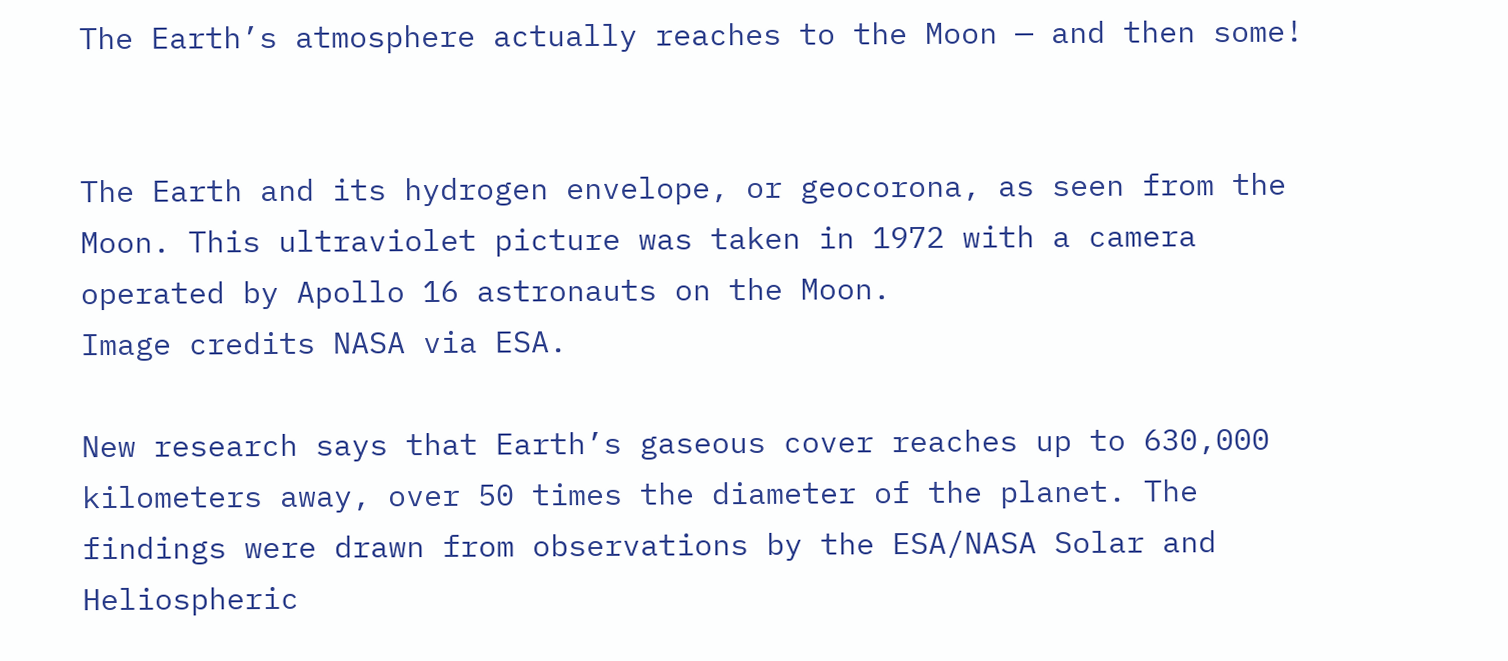The Earth’s atmosphere actually reaches to the Moon — and then some!


The Earth and its hydrogen envelope, or geocorona, as seen from the Moon. This ultraviolet picture was taken in 1972 with a camera operated by Apollo 16 astronauts on the Moon.
Image credits NASA via ESA.

New research says that Earth’s gaseous cover reaches up to 630,000 kilometers away, over 50 times the diameter of the planet. The findings were drawn from observations by the ESA/NASA Solar and Heliospheric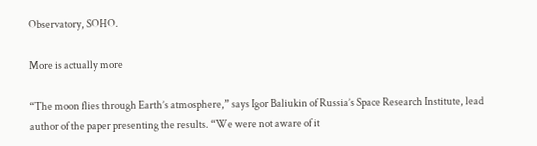Observatory, SOHO.

More is actually more

“The moon flies through Earth’s atmosphere,” says Igor Baliukin of Russia’s Space Research Institute, lead author of the paper presenting the results. “We were not aware of it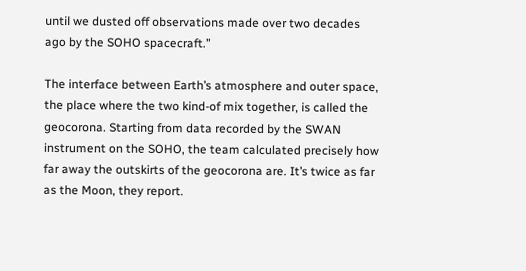until we dusted off observations made over two decades ago by the SOHO spacecraft.”

The interface between Earth’s atmosphere and outer space, the place where the two kind-of mix together, is called the geocorona. Starting from data recorded by the SWAN instrument on the SOHO, the team calculated precisely how far away the outskirts of the geocorona are. It’s twice as far as the Moon, they report.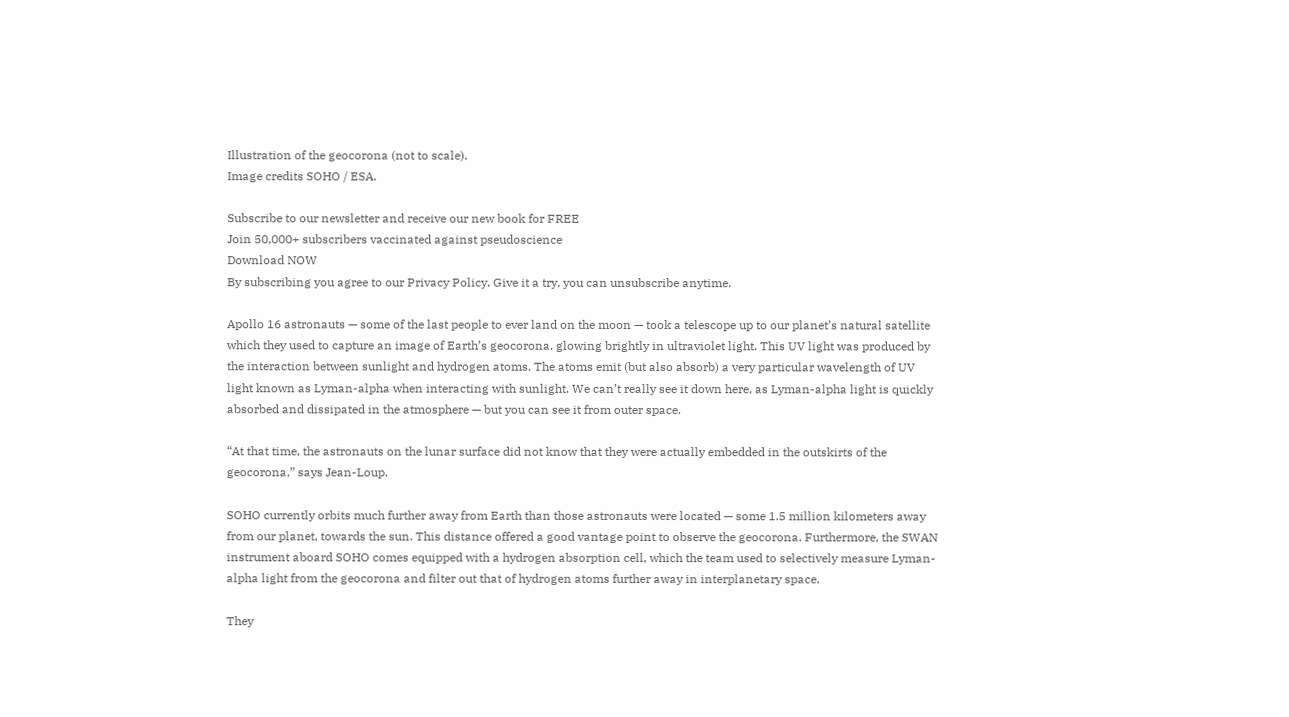Illustration of the geocorona (not to scale).
Image credits SOHO / ESA.

Subscribe to our newsletter and receive our new book for FREE
Join 50,000+ subscribers vaccinated against pseudoscience
Download NOW
By subscribing you agree to our Privacy Policy. Give it a try, you can unsubscribe anytime.

Apollo 16 astronauts — some of the last people to ever land on the moon — took a telescope up to our planet’s natural satellite which they used to capture an image of Earth’s geocorona, glowing brightly in ultraviolet light. This UV light was produced by the interaction between sunlight and hydrogen atoms. The atoms emit (but also absorb) a very particular wavelength of UV light known as Lyman-alpha when interacting with sunlight. We can’t really see it down here, as Lyman-alpha light is quickly absorbed and dissipated in the atmosphere — but you can see it from outer space.

“At that time, the astronauts on the lunar surface did not know that they were actually embedded in the outskirts of the geocorona,” says Jean-Loup.

SOHO currently orbits much further away from Earth than those astronauts were located — some 1.5 million kilometers away from our planet, towards the sun. This distance offered a good vantage point to observe the geocorona. Furthermore, the SWAN instrument aboard SOHO comes equipped with a hydrogen absorption cell, which the team used to selectively measure Lyman-alpha light from the geocorona and filter out that of hydrogen atoms further away in interplanetary space.

They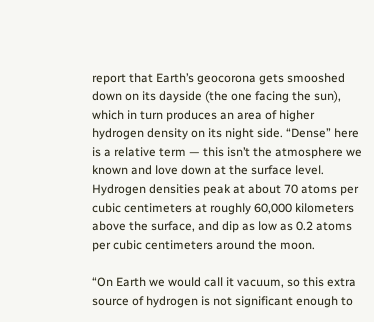report that Earth’s geocorona gets smooshed down on its dayside (the one facing the sun), which in turn produces an area of higher hydrogen density on its night side. “Dense” here is a relative term — this isn’t the atmosphere we known and love down at the surface level. Hydrogen densities peak at about 70 atoms per cubic centimeters at roughly 60,000 kilometers above the surface, and dip as low as 0.2 atoms per cubic centimeters around the moon.

“On Earth we would call it vacuum, so this extra source of hydrogen is not significant enough to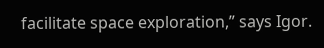facilitate space exploration,” says Igor.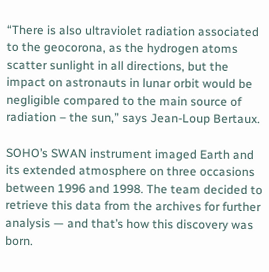“There is also ultraviolet radiation associated to the geocorona, as the hydrogen atoms scatter sunlight in all directions, but the impact on astronauts in lunar orbit would be negligible compared to the main source of radiation – the sun,” says Jean-Loup Bertaux.

SOHO’s SWAN instrument imaged Earth and its extended atmosphere on three occasions between 1996 and 1998. The team decided to retrieve this data from the archives for further analysis — and that’s how this discovery was born.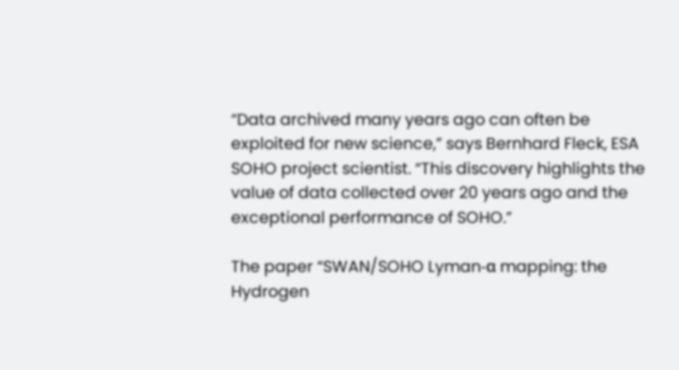“Data archived many years ago can often be exploited for new science,” says Bernhard Fleck, ESA SOHO project scientist. “This discovery highlights the value of data collected over 20 years ago and the exceptional performance of SOHO.”

The paper “SWAN/SOHO Lyman‐α mapping: the Hydrogen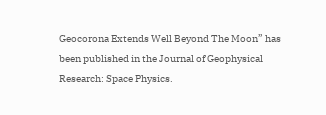Geocorona Extends Well Beyond The Moon” has been published in the Journal of Geophysical Research: Space Physics.